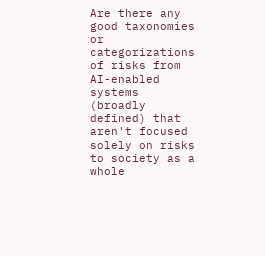Are there any good taxonomies or categorizations of risks from AI-enabled systems (broadly defined) that aren't focused solely on risks to society as a whole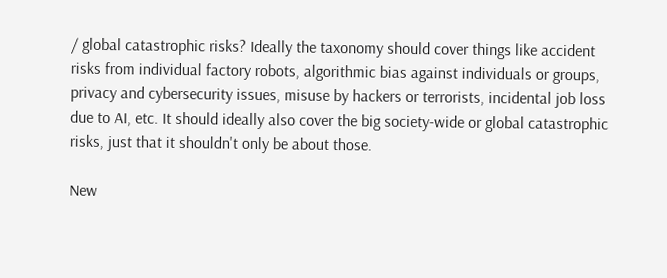/ global catastrophic risks? Ideally the taxonomy should cover things like accident risks from individual factory robots, algorithmic bias against individuals or groups, privacy and cybersecurity issues, misuse by hackers or terrorists, incidental job loss due to AI, etc. It should ideally also cover the big society-wide or global catastrophic risks, just that it shouldn't only be about those.

New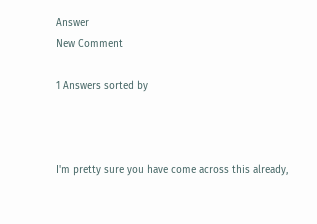Answer
New Comment

1 Answers sorted by



I'm pretty sure you have come across this already,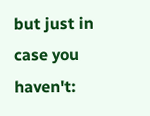but just in case you haven't: